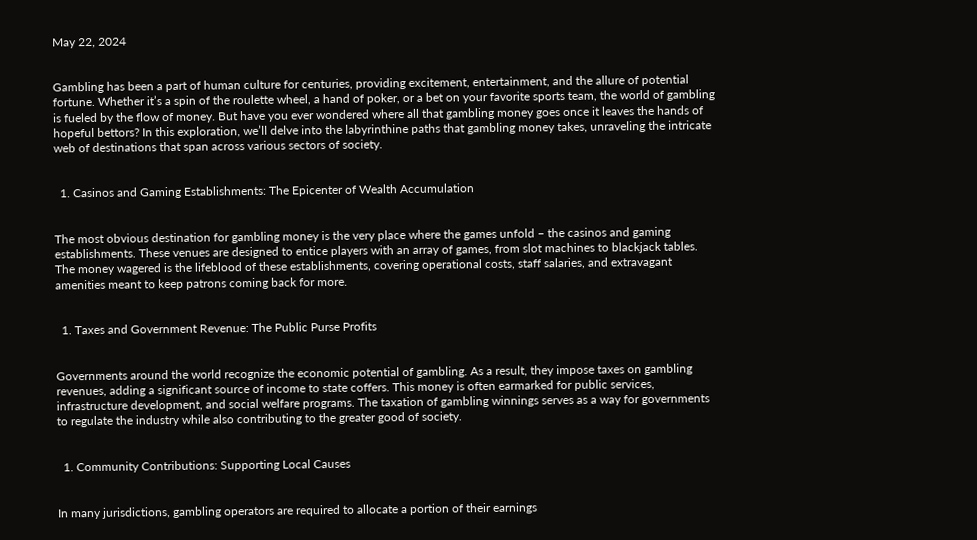May 22, 2024


Gambling has been a part of human culture for centuries, providing excitement, entertainment, and the allure of potential fortune. Whether it’s a spin of the roulette wheel, a hand of poker, or a bet on your favorite sports team, the world of gambling is fueled by the flow of money. But have you ever wondered where all that gambling money goes once it leaves the hands of hopeful bettors? In this exploration, we’ll delve into the labyrinthine paths that gambling money takes, unraveling the intricate web of destinations that span across various sectors of society.


  1. Casinos and Gaming Establishments: The Epicenter of Wealth Accumulation


The most obvious destination for gambling money is the very place where the games unfold – the casinos and gaming establishments. These venues are designed to entice players with an array of games, from slot machines to blackjack tables. The money wagered is the lifeblood of these establishments, covering operational costs, staff salaries, and extravagant amenities meant to keep patrons coming back for more.


  1. Taxes and Government Revenue: The Public Purse Profits


Governments around the world recognize the economic potential of gambling. As a result, they impose taxes on gambling revenues, adding a significant source of income to state coffers. This money is often earmarked for public services, infrastructure development, and social welfare programs. The taxation of gambling winnings serves as a way for governments to regulate the industry while also contributing to the greater good of society.


  1. Community Contributions: Supporting Local Causes


In many jurisdictions, gambling operators are required to allocate a portion of their earnings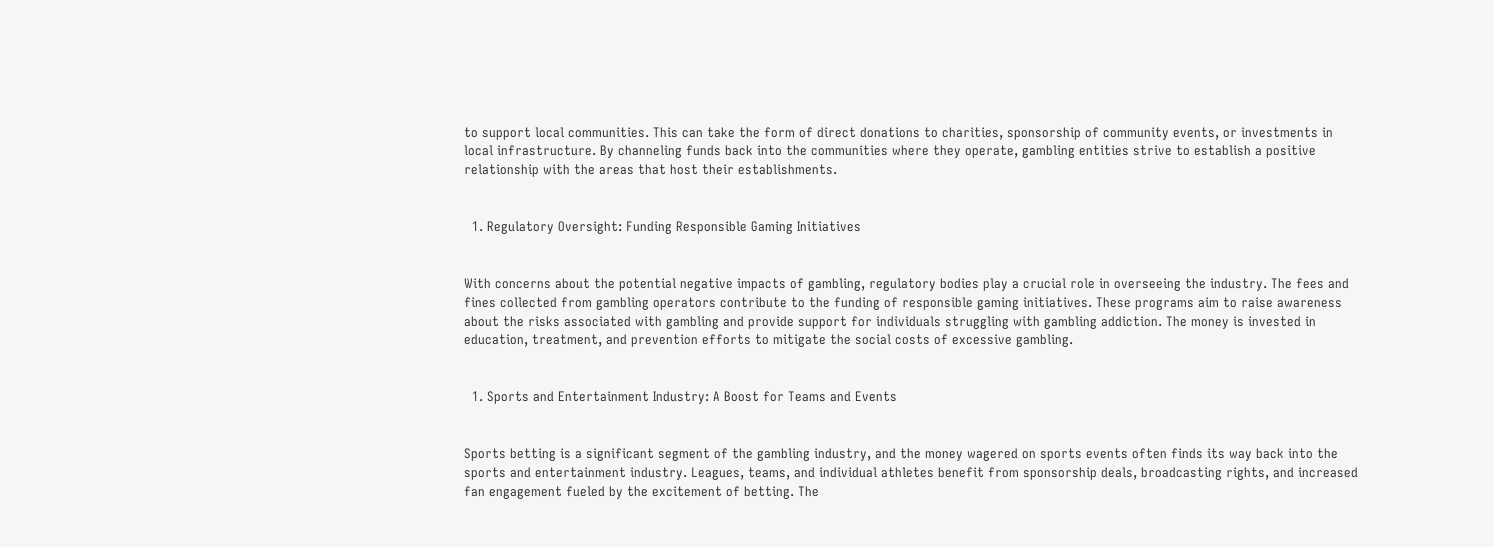to support local communities. This can take the form of direct donations to charities, sponsorship of community events, or investments in local infrastructure. By channeling funds back into the communities where they operate, gambling entities strive to establish a positive relationship with the areas that host their establishments.


  1. Regulatory Oversight: Funding Responsible Gaming Initiatives


With concerns about the potential negative impacts of gambling, regulatory bodies play a crucial role in overseeing the industry. The fees and fines collected from gambling operators contribute to the funding of responsible gaming initiatives. These programs aim to raise awareness about the risks associated with gambling and provide support for individuals struggling with gambling addiction. The money is invested in education, treatment, and prevention efforts to mitigate the social costs of excessive gambling.


  1. Sports and Entertainment Industry: A Boost for Teams and Events


Sports betting is a significant segment of the gambling industry, and the money wagered on sports events often finds its way back into the sports and entertainment industry. Leagues, teams, and individual athletes benefit from sponsorship deals, broadcasting rights, and increased fan engagement fueled by the excitement of betting. The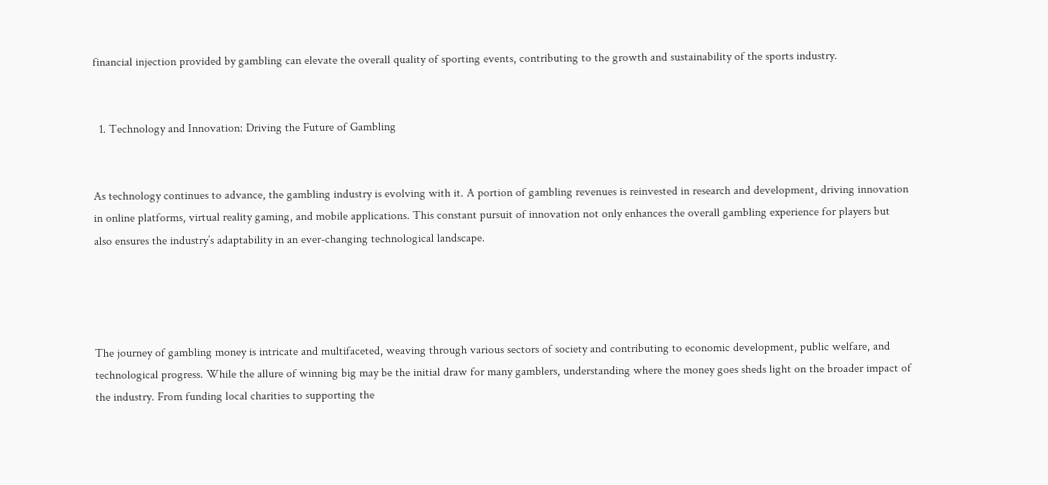financial injection provided by gambling can elevate the overall quality of sporting events, contributing to the growth and sustainability of the sports industry.


  1. Technology and Innovation: Driving the Future of Gambling


As technology continues to advance, the gambling industry is evolving with it. A portion of gambling revenues is reinvested in research and development, driving innovation in online platforms, virtual reality gaming, and mobile applications. This constant pursuit of innovation not only enhances the overall gambling experience for players but also ensures the industry’s adaptability in an ever-changing technological landscape.




The journey of gambling money is intricate and multifaceted, weaving through various sectors of society and contributing to economic development, public welfare, and technological progress. While the allure of winning big may be the initial draw for many gamblers, understanding where the money goes sheds light on the broader impact of the industry. From funding local charities to supporting the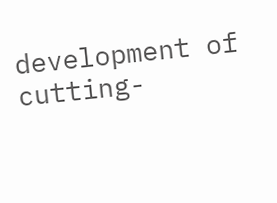development of cutting-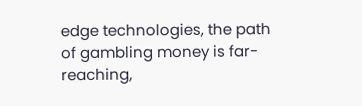edge technologies, the path of gambling money is far-reaching,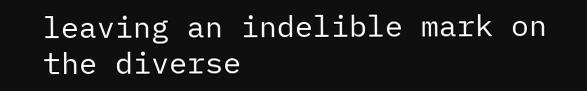leaving an indelible mark on the diverse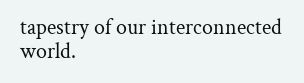tapestry of our interconnected world.